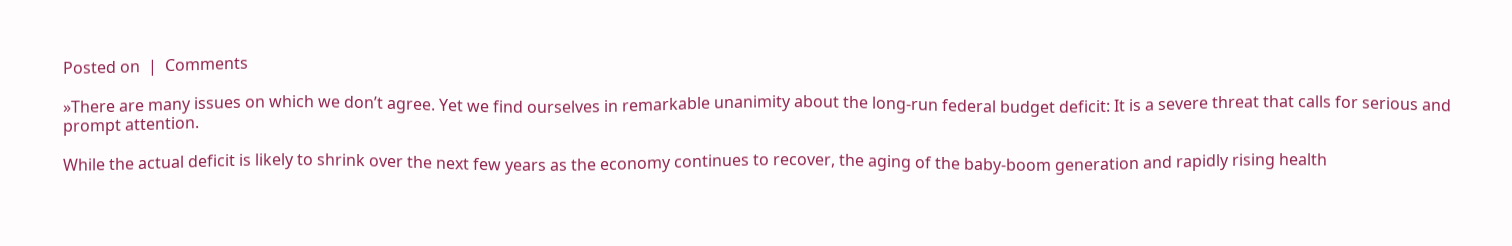Posted on  |  Comments

»There are many issues on which we don’t agree. Yet we find ourselves in remarkable unanimity about the long-run federal budget deficit: It is a severe threat that calls for serious and prompt attention.

While the actual deficit is likely to shrink over the next few years as the economy continues to recover, the aging of the baby-boom generation and rapidly rising health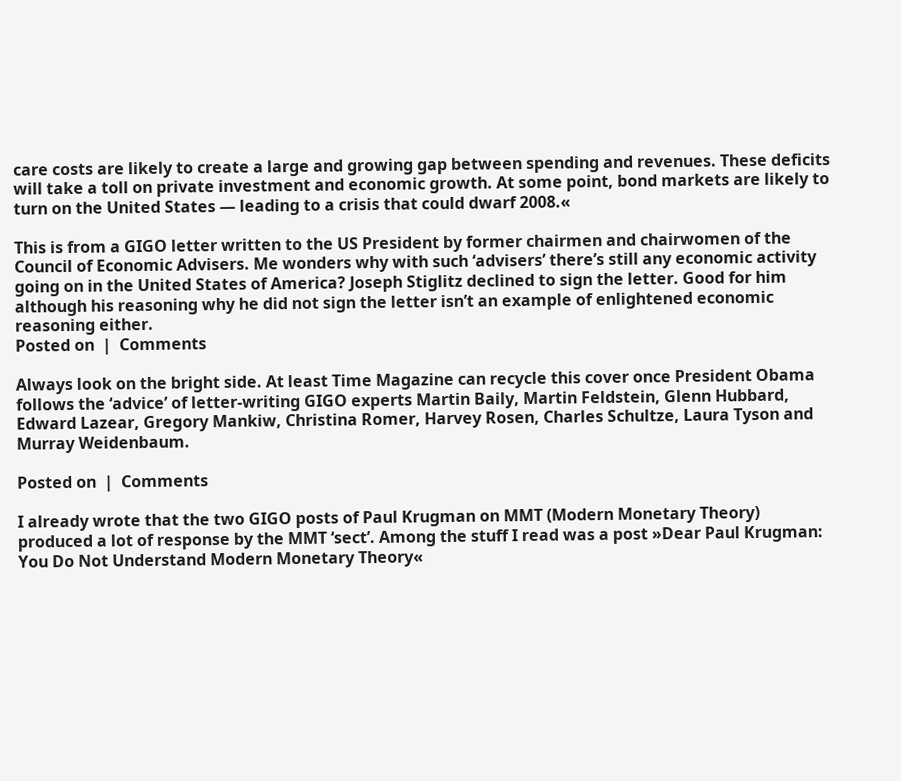care costs are likely to create a large and growing gap between spending and revenues. These deficits will take a toll on private investment and economic growth. At some point, bond markets are likely to turn on the United States — leading to a crisis that could dwarf 2008.«

This is from a GIGO letter written to the US President by former chairmen and chairwomen of the Council of Economic Advisers. Me wonders why with such ‘advisers’ there’s still any economic activity going on in the United States of America? Joseph Stiglitz declined to sign the letter. Good for him although his reasoning why he did not sign the letter isn’t an example of enlightened economic reasoning either.
Posted on  |  Comments

Always look on the bright side. At least Time Magazine can recycle this cover once President Obama follows the ‘advice’ of letter-writing GIGO experts Martin Baily, Martin Feldstein, Glenn Hubbard, Edward Lazear, Gregory Mankiw, Christina Romer, Harvey Rosen, Charles Schultze, Laura Tyson and Murray Weidenbaum.

Posted on  |  Comments

I already wrote that the two GIGO posts of Paul Krugman on MMT (Modern Monetary Theory) produced a lot of response by the MMT ‘sect’. Among the stuff I read was a post »Dear Paul Krugman: You Do Not Understand Modern Monetary Theory«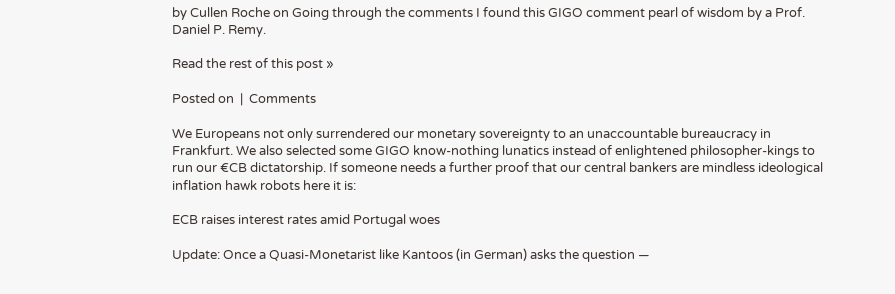by Cullen Roche on Going through the comments I found this GIGO comment pearl of wisdom by a Prof. Daniel P. Remy.

Read the rest of this post »

Posted on  |  Comments

We Europeans not only surrendered our monetary sovereignty to an unaccountable bureaucracy in Frankfurt. We also selected some GIGO know-nothing lunatics instead of enlightened philosopher-kings to run our €CB dictatorship. If someone needs a further proof that our central bankers are mindless ideological inflation hawk robots here it is:

ECB raises interest rates amid Portugal woes

Update: Once a Quasi-Monetarist like Kantoos (in German) asks the question —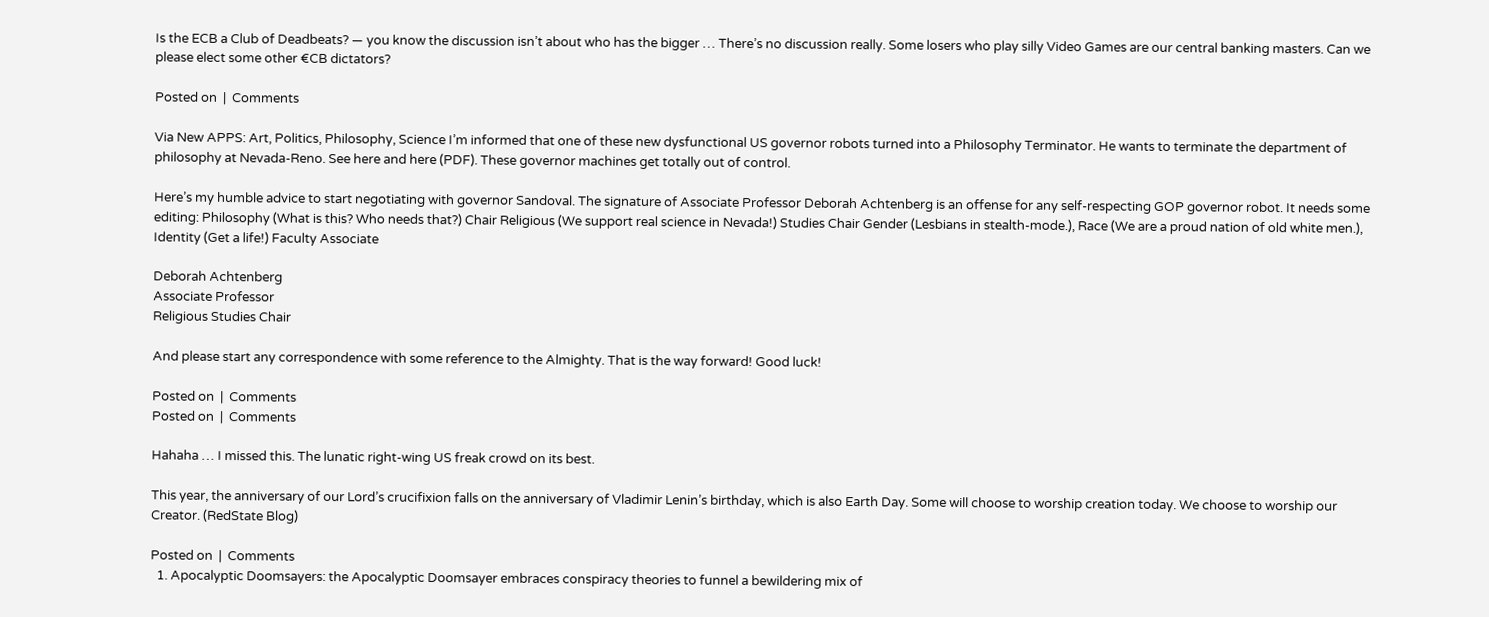Is the ECB a Club of Deadbeats? — you know the discussion isn’t about who has the bigger … There’s no discussion really. Some losers who play silly Video Games are our central banking masters. Can we please elect some other €CB dictators?

Posted on  |  Comments

Via New APPS: Art, Politics, Philosophy, Science I’m informed that one of these new dysfunctional US governor robots turned into a Philosophy Terminator. He wants to terminate the department of philosophy at Nevada-Reno. See here and here (PDF). These governor machines get totally out of control.

Here’s my humble advice to start negotiating with governor Sandoval. The signature of Associate Professor Deborah Achtenberg is an offense for any self-respecting GOP governor robot. It needs some editing: Philosophy (What is this? Who needs that?) Chair Religious (We support real science in Nevada!) Studies Chair Gender (Lesbians in stealth-mode.), Race (We are a proud nation of old white men.), Identity (Get a life!) Faculty Associate

Deborah Achtenberg
Associate Professor
Religious Studies Chair

And please start any correspondence with some reference to the Almighty. That is the way forward! Good luck!

Posted on  |  Comments
Posted on  |  Comments

Hahaha … I missed this. The lunatic right-wing US freak crowd on its best.

This year, the anniversary of our Lord’s crucifixion falls on the anniversary of Vladimir Lenin’s birthday, which is also Earth Day. Some will choose to worship creation today. We choose to worship our Creator. (RedState Blog)

Posted on  |  Comments
  1. Apocalyptic Doomsayers: the Apocalyptic Doomsayer embraces conspiracy theories to funnel a bewildering mix of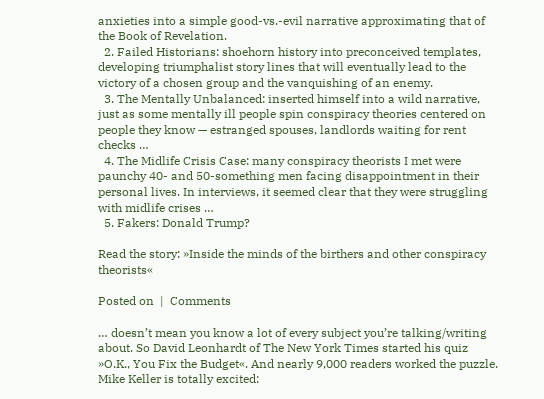anxieties into a simple good-vs.-evil narrative approximating that of the Book of Revelation.
  2. Failed Historians: shoehorn history into preconceived templates, developing triumphalist story lines that will eventually lead to the victory of a chosen group and the vanquishing of an enemy.
  3. The Mentally Unbalanced: inserted himself into a wild narrative, just as some mentally ill people spin conspiracy theories centered on people they know — estranged spouses, landlords waiting for rent checks …
  4. The Midlife Crisis Case: many conspiracy theorists I met were paunchy 40- and 50-something men facing disappointment in their personal lives. In interviews, it seemed clear that they were struggling with midlife crises …
  5. Fakers: Donald Trump?

Read the story: »Inside the minds of the birthers and other conspiracy theorists«

Posted on  |  Comments

… doesn’t mean you know a lot of every subject you’re talking/writing about. So David Leonhardt of The New York Times started his quiz »O.K., You Fix the Budget«. And nearly 9,000 readers worked the puzzle. Mike Keller is totally excited: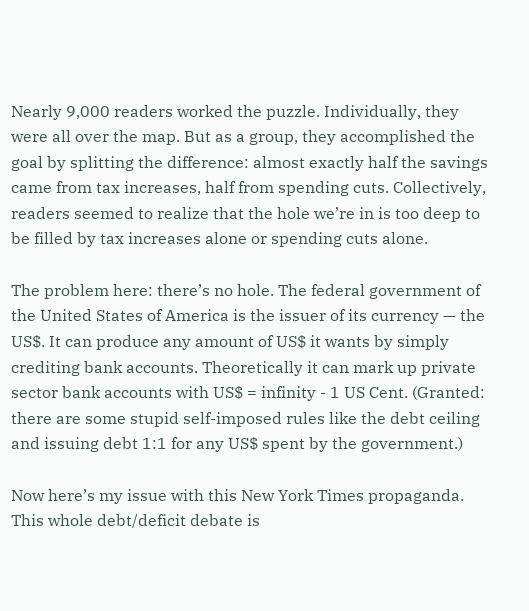Nearly 9,000 readers worked the puzzle. Individually, they were all over the map. But as a group, they accomplished the goal by splitting the difference: almost exactly half the savings came from tax increases, half from spending cuts. Collectively, readers seemed to realize that the hole we’re in is too deep to be filled by tax increases alone or spending cuts alone.

The problem here: there’s no hole. The federal government of the United States of America is the issuer of its currency — the US$. It can produce any amount of US$ it wants by simply crediting bank accounts. Theoretically it can mark up private sector bank accounts with US$ = infinity - 1 US Cent. (Granted: there are some stupid self-imposed rules like the debt ceiling and issuing debt 1:1 for any US$ spent by the government.)

Now here’s my issue with this New York Times propaganda. This whole debt/deficit debate is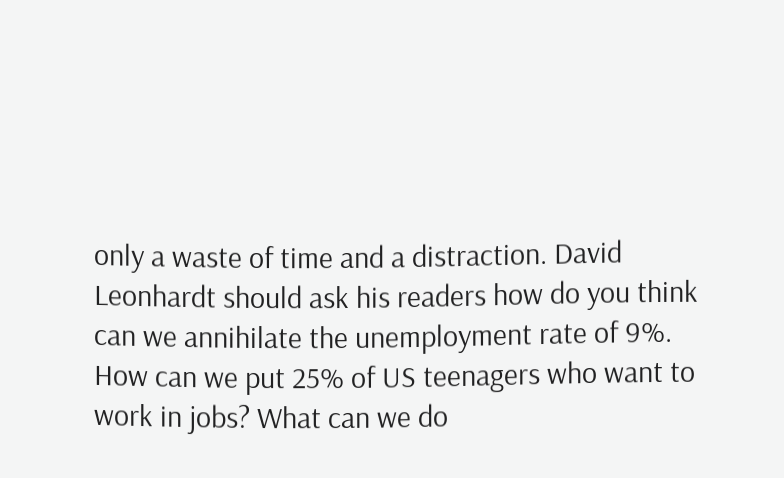only a waste of time and a distraction. David Leonhardt should ask his readers how do you think can we annihilate the unemployment rate of 9%. How can we put 25% of US teenagers who want to work in jobs? What can we do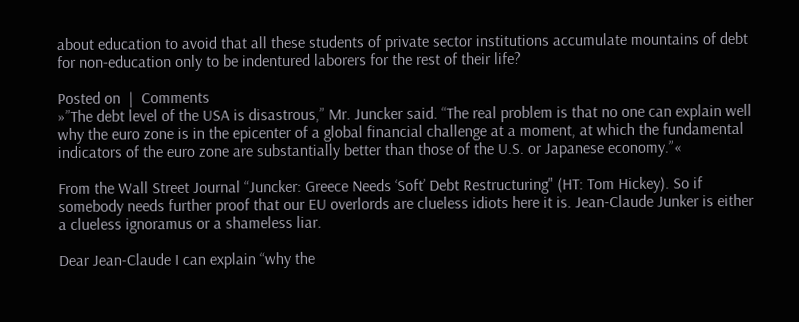about education to avoid that all these students of private sector institutions accumulate mountains of debt for non-education only to be indentured laborers for the rest of their life?

Posted on  |  Comments
»”The debt level of the USA is disastrous,” Mr. Juncker said. “The real problem is that no one can explain well why the euro zone is in the epicenter of a global financial challenge at a moment, at which the fundamental indicators of the euro zone are substantially better than those of the U.S. or Japanese economy.”«

From the Wall Street Journal “Juncker: Greece Needs ‘Soft’ Debt Restructuring" (HT: Tom Hickey). So if somebody needs further proof that our EU overlords are clueless idiots here it is. Jean-Claude Junker is either a clueless ignoramus or a shameless liar.

Dear Jean-Claude I can explain “why the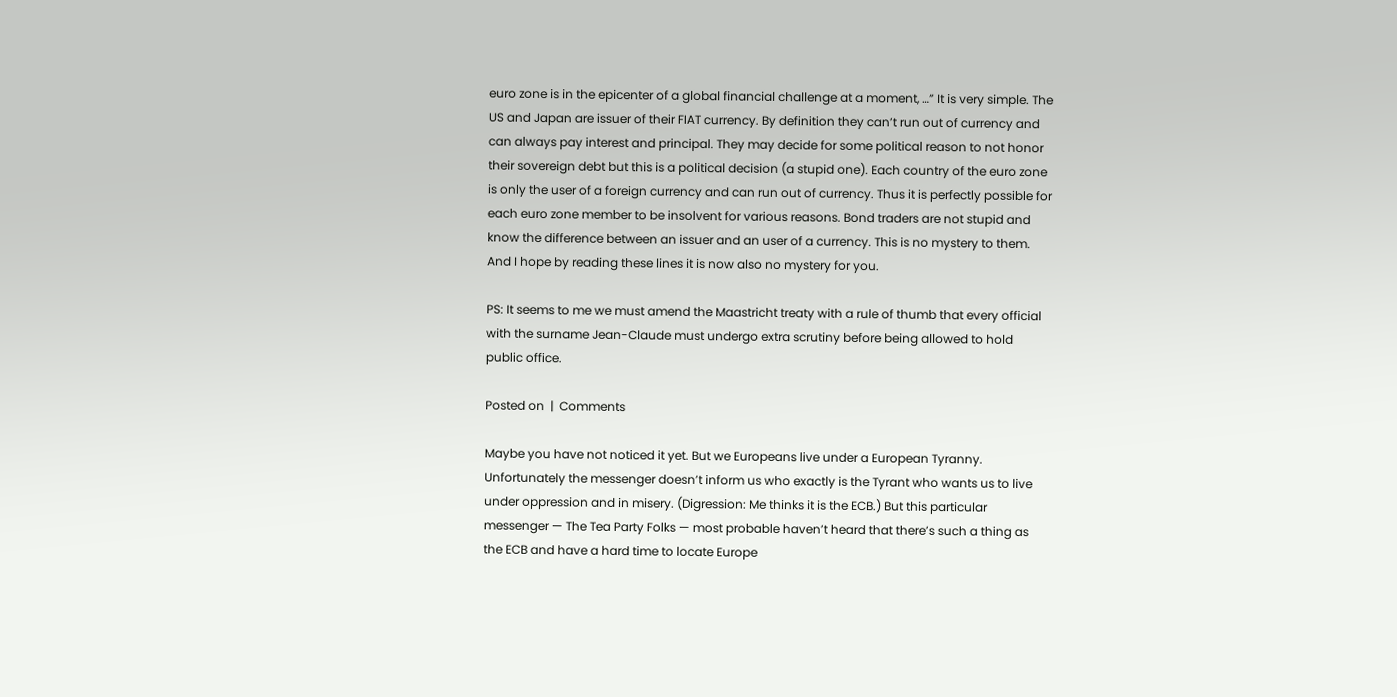euro zone is in the epicenter of a global financial challenge at a moment, …” It is very simple. The US and Japan are issuer of their FIAT currency. By definition they can’t run out of currency and can always pay interest and principal. They may decide for some political reason to not honor their sovereign debt but this is a political decision (a stupid one). Each country of the euro zone is only the user of a foreign currency and can run out of currency. Thus it is perfectly possible for each euro zone member to be insolvent for various reasons. Bond traders are not stupid and know the difference between an issuer and an user of a currency. This is no mystery to them. And I hope by reading these lines it is now also no mystery for you.

PS: It seems to me we must amend the Maastricht treaty with a rule of thumb that every official with the surname Jean-Claude must undergo extra scrutiny before being allowed to hold public office.

Posted on  |  Comments

Maybe you have not noticed it yet. But we Europeans live under a European Tyranny. Unfortunately the messenger doesn’t inform us who exactly is the Tyrant who wants us to live under oppression and in misery. (Digression: Me thinks it is the ECB.) But this particular messenger — The Tea Party Folks — most probable haven’t heard that there’s such a thing as the ECB and have a hard time to locate Europe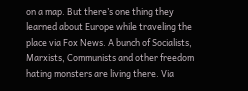on a map. But there’s one thing they learned about Europe while traveling the place via Fox News. A bunch of Socialists, Marxists, Communists and other freedom hating monsters are living there. Via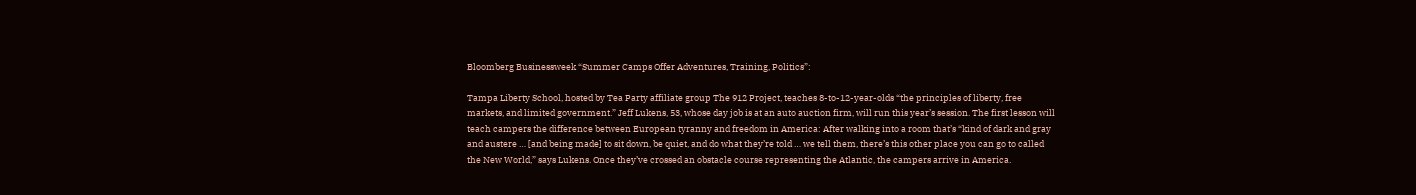Bloomberg Businessweek “Summer Camps Offer Adventures, Training, Politics”:

Tampa Liberty School, hosted by Tea Party affiliate group The 912 Project, teaches 8-to-12-year-olds “the principles of liberty, free markets, and limited government.” Jeff Lukens, 53, whose day job is at an auto auction firm, will run this year’s session. The first lesson will teach campers the difference between European tyranny and freedom in America: After walking into a room that’s “kind of dark and gray and austere … [and being made] to sit down, be quiet, and do what they’re told … we tell them, there’s this other place you can go to called the New World,” says Lukens. Once they’ve crossed an obstacle course representing the Atlantic, the campers arrive in America.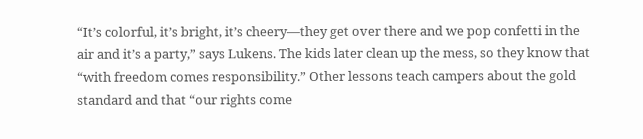“It’s colorful, it’s bright, it’s cheery—they get over there and we pop confetti in the air and it’s a party,” says Lukens. The kids later clean up the mess, so they know that “with freedom comes responsibility.” Other lessons teach campers about the gold standard and that “our rights come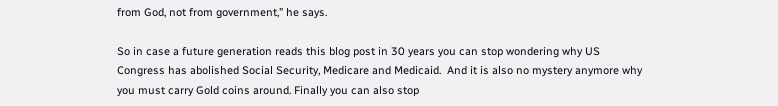from God, not from government,” he says.

So in case a future generation reads this blog post in 30 years you can stop wondering why US Congress has abolished Social Security, Medicare and Medicaid.  And it is also no mystery anymore why you must carry Gold coins around. Finally you can also stop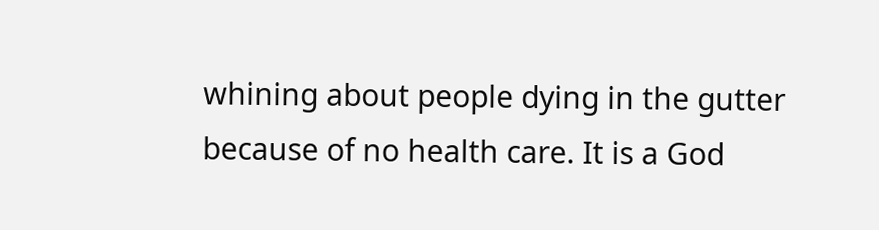whining about people dying in the gutter because of no health care. It is a God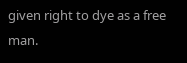given right to dye as a free man.